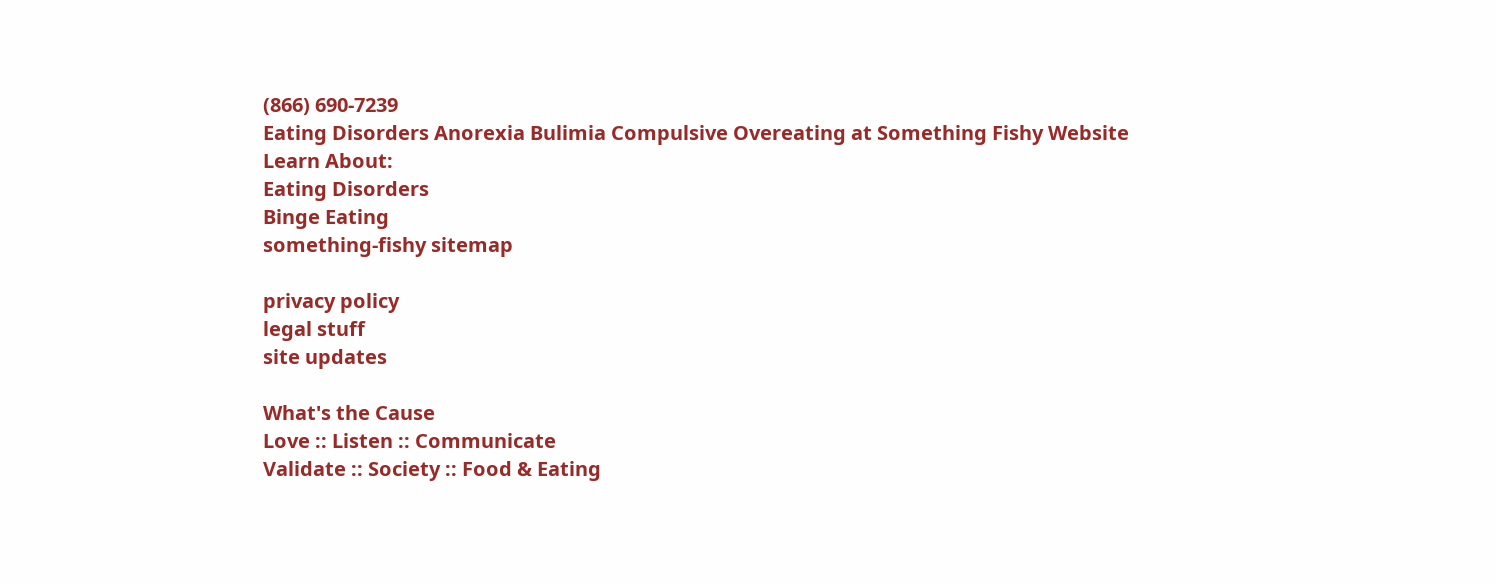(866) 690-7239
Eating Disorders Anorexia Bulimia Compulsive Overeating at Something Fishy Website
Learn About:
Eating Disorders
Binge Eating
something-fishy sitemap

privacy policy
legal stuff
site updates

What's the Cause
Love :: Listen :: Communicate
Validate :: Society :: Food & Eating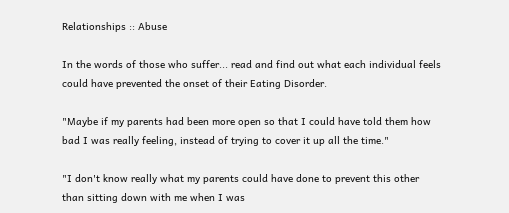Relationships :: Abuse

In the words of those who suffer... read and find out what each individual feels could have prevented the onset of their Eating Disorder.

"Maybe if my parents had been more open so that I could have told them how bad I was really feeling, instead of trying to cover it up all the time."

"I don't know really what my parents could have done to prevent this other than sitting down with me when I was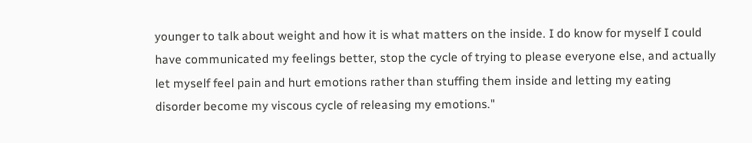younger to talk about weight and how it is what matters on the inside. I do know for myself I could have communicated my feelings better, stop the cycle of trying to please everyone else, and actually let myself feel pain and hurt emotions rather than stuffing them inside and letting my eating disorder become my viscous cycle of releasing my emotions."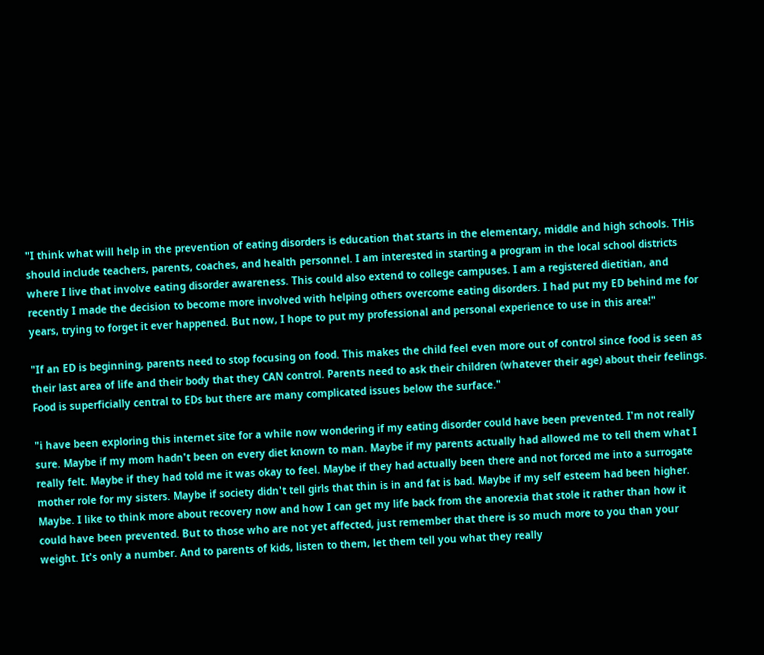"I think what will help in the prevention of eating disorders is education that starts in the elementary, middle and high schools. THis should include teachers, parents, coaches, and health personnel. I am interested in starting a program in the local school districts where I live that involve eating disorder awareness. This could also extend to college campuses. I am a registered dietitian, and recently I made the decision to become more involved with helping others overcome eating disorders. I had put my ED behind me for years, trying to forget it ever happened. But now, I hope to put my professional and personal experience to use in this area!"

"If an ED is beginning, parents need to stop focusing on food. This makes the child feel even more out of control since food is seen as their last area of life and their body that they CAN control. Parents need to ask their children (whatever their age) about their feelings. Food is superficially central to EDs but there are many complicated issues below the surface."

"i have been exploring this internet site for a while now wondering if my eating disorder could have been prevented. I'm not really sure. Maybe if my mom hadn't been on every diet known to man. Maybe if my parents actually had allowed me to tell them what I really felt. Maybe if they had told me it was okay to feel. Maybe if they had actually been there and not forced me into a surrogate mother role for my sisters. Maybe if society didn't tell girls that thin is in and fat is bad. Maybe if my self esteem had been higher. Maybe. I like to think more about recovery now and how I can get my life back from the anorexia that stole it rather than how it could have been prevented. But to those who are not yet affected, just remember that there is so much more to you than your weight. It's only a number. And to parents of kids, listen to them, let them tell you what they really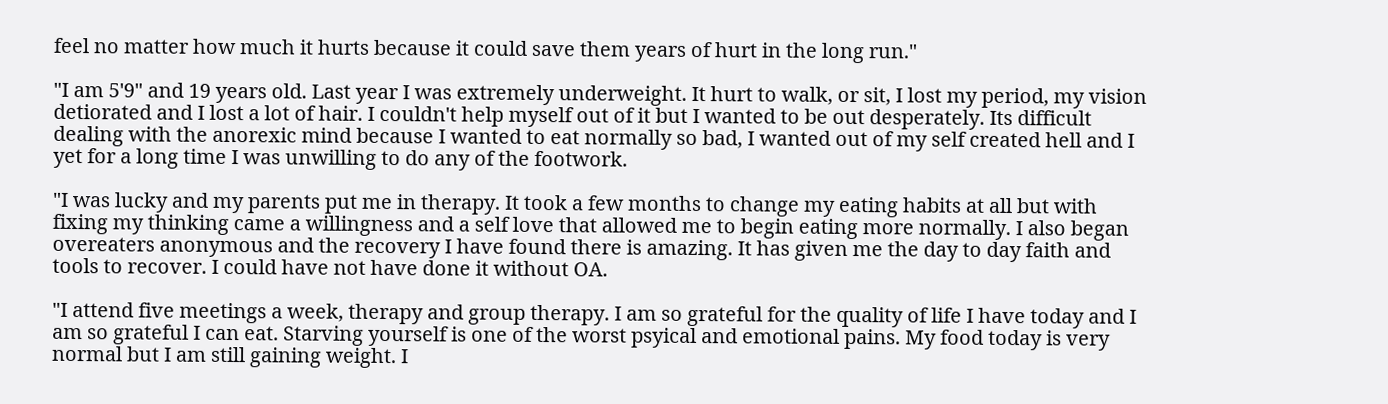feel no matter how much it hurts because it could save them years of hurt in the long run."

"I am 5'9" and 19 years old. Last year I was extremely underweight. It hurt to walk, or sit, I lost my period, my vision detiorated and I lost a lot of hair. I couldn't help myself out of it but I wanted to be out desperately. Its difficult dealing with the anorexic mind because I wanted to eat normally so bad, I wanted out of my self created hell and I yet for a long time I was unwilling to do any of the footwork.

"I was lucky and my parents put me in therapy. It took a few months to change my eating habits at all but with fixing my thinking came a willingness and a self love that allowed me to begin eating more normally. I also began overeaters anonymous and the recovery I have found there is amazing. It has given me the day to day faith and tools to recover. I could have not have done it without OA.

"I attend five meetings a week, therapy and group therapy. I am so grateful for the quality of life I have today and I am so grateful I can eat. Starving yourself is one of the worst psyical and emotional pains. My food today is very normal but I am still gaining weight. I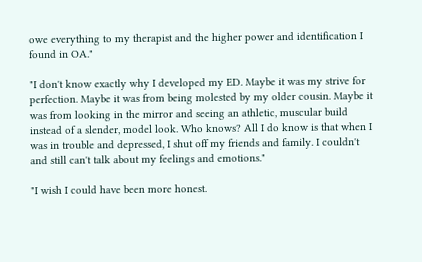owe everything to my therapist and the higher power and identification I found in OA."

"I don't know exactly why I developed my ED. Maybe it was my strive for perfection. Maybe it was from being molested by my older cousin. Maybe it was from looking in the mirror and seeing an athletic, muscular build instead of a slender, model look. Who knows? All I do know is that when I was in trouble and depressed, I shut off my friends and family. I couldn't and still can't talk about my feelings and emotions."

"I wish I could have been more honest.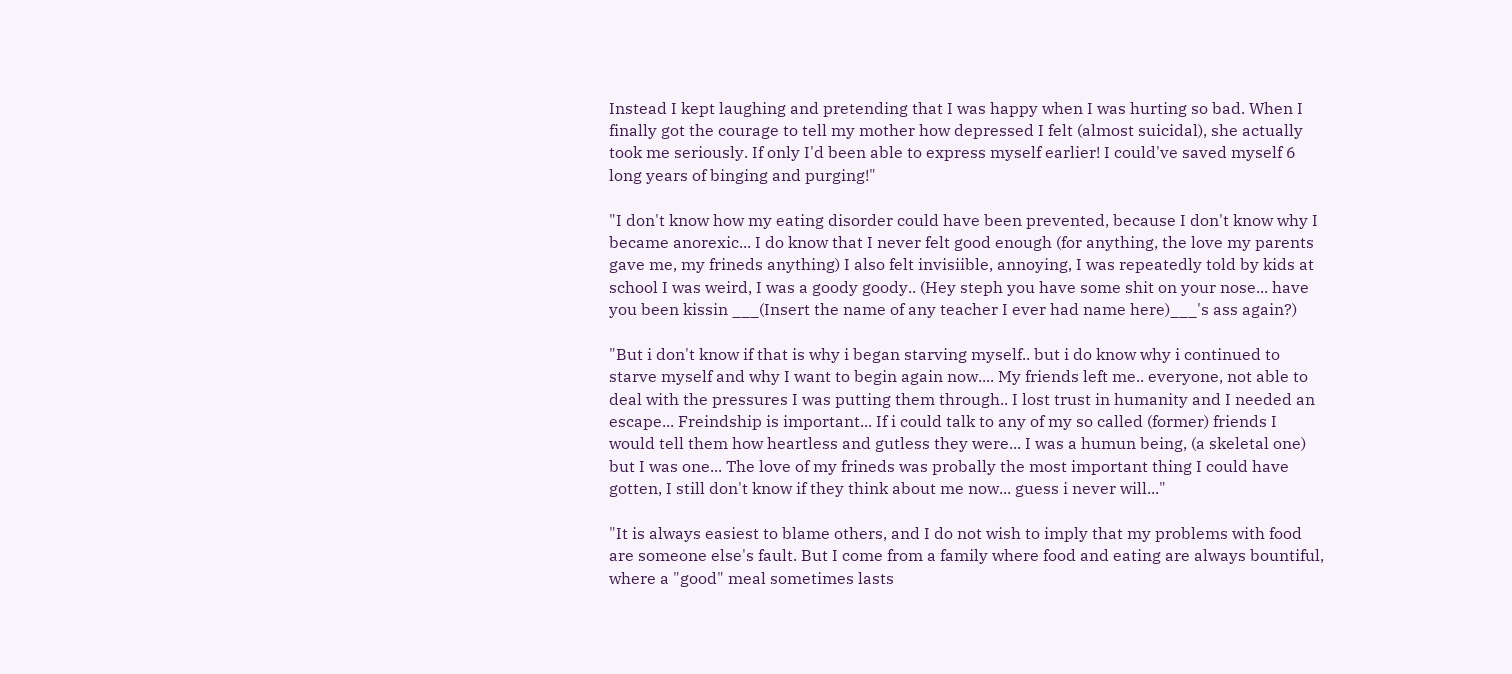Instead I kept laughing and pretending that I was happy when I was hurting so bad. When I finally got the courage to tell my mother how depressed I felt (almost suicidal), she actually took me seriously. If only I'd been able to express myself earlier! I could've saved myself 6 long years of binging and purging!"

"I don't know how my eating disorder could have been prevented, because I don't know why I became anorexic... I do know that I never felt good enough (for anything, the love my parents gave me, my frineds anything) I also felt invisiible, annoying, I was repeatedly told by kids at school I was weird, I was a goody goody.. (Hey steph you have some shit on your nose... have you been kissin ___(Insert the name of any teacher I ever had name here)___'s ass again?)

"But i don't know if that is why i began starving myself.. but i do know why i continued to starve myself and why I want to begin again now.... My friends left me.. everyone, not able to deal with the pressures I was putting them through.. I lost trust in humanity and I needed an escape... Freindship is important... If i could talk to any of my so called (former) friends I would tell them how heartless and gutless they were... I was a humun being, (a skeletal one) but I was one... The love of my frineds was probally the most important thing I could have gotten, I still don't know if they think about me now... guess i never will..."

"It is always easiest to blame others, and I do not wish to imply that my problems with food are someone else's fault. But I come from a family where food and eating are always bountiful, where a "good" meal sometimes lasts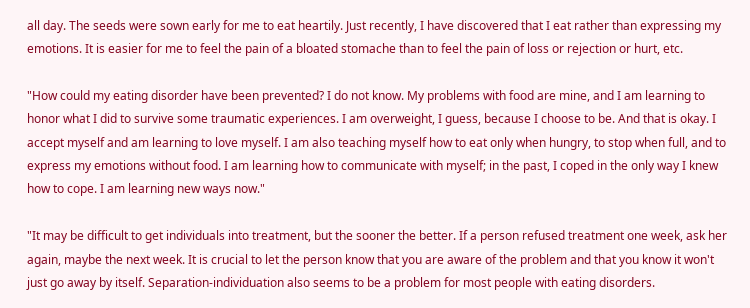all day. The seeds were sown early for me to eat heartily. Just recently, I have discovered that I eat rather than expressing my emotions. It is easier for me to feel the pain of a bloated stomache than to feel the pain of loss or rejection or hurt, etc.

"How could my eating disorder have been prevented? I do not know. My problems with food are mine, and I am learning to honor what I did to survive some traumatic experiences. I am overweight, I guess, because I choose to be. And that is okay. I accept myself and am learning to love myself. I am also teaching myself how to eat only when hungry, to stop when full, and to express my emotions without food. I am learning how to communicate with myself; in the past, I coped in the only way I knew how to cope. I am learning new ways now."

"It may be difficult to get individuals into treatment, but the sooner the better. If a person refused treatment one week, ask her again, maybe the next week. It is crucial to let the person know that you are aware of the problem and that you know it won't just go away by itself. Separation-individuation also seems to be a problem for most people with eating disorders.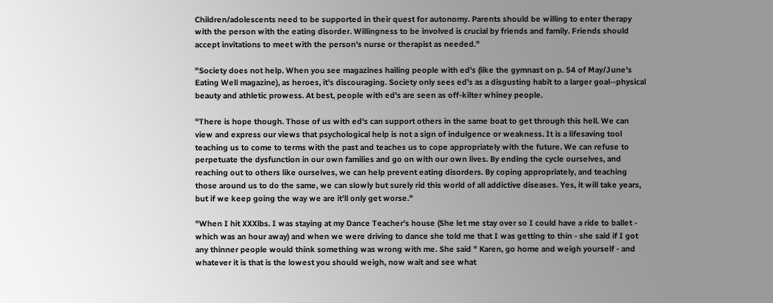Children/adolescents need to be supported in their quest for autonomy. Parents should be willing to enter therapy with the person with the eating disorder. Willingness to be involved is crucial by friends and family. Friends should accept invitations to meet with the person's nurse or therapist as needed."

"Society does not help. When you see magazines hailing people with ed's (like the gymnast on p. 54 of May/June's Eating Well magazine), as heroes, it's discouraging. Society only sees ed's as a disgusting habit to a larger goal--physical beauty and athletic prowess. At best, people with ed's are seen as off-kilter whiney people.

"There is hope though. Those of us with ed's can support others in the same boat to get through this hell. We can view and express our views that psychological help is not a sign of indulgence or weakness. It is a lifesaving tool teaching us to come to terms with the past and teaches us to cope appropriately with the future. We can refuse to perpetuate the dysfunction in our own families and go on with our own lives. By ending the cycle ourselves, and reaching out to others like ourselves, we can help prevent eating disorders. By coping appropriately, and teaching those around us to do the same, we can slowly but surely rid this world of all addictive diseases. Yes, it will take years, but if we keep going the way we are it'll only get worse."

"When I hit XXXlbs. I was staying at my Dance Teacher's house (She let me stay over so I could have a ride to ballet - which was an hour away) and when we were driving to dance she told me that I was getting to thin - she said if I got any thinner people would think something was wrong with me. She said " Karen, go home and weigh yourself - and whatever it is that is the lowest you should weigh, now wait and see what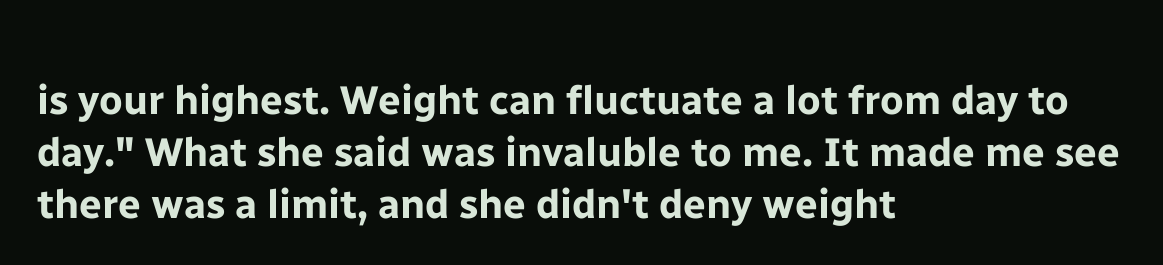is your highest. Weight can fluctuate a lot from day to day." What she said was invaluble to me. It made me see there was a limit, and she didn't deny weight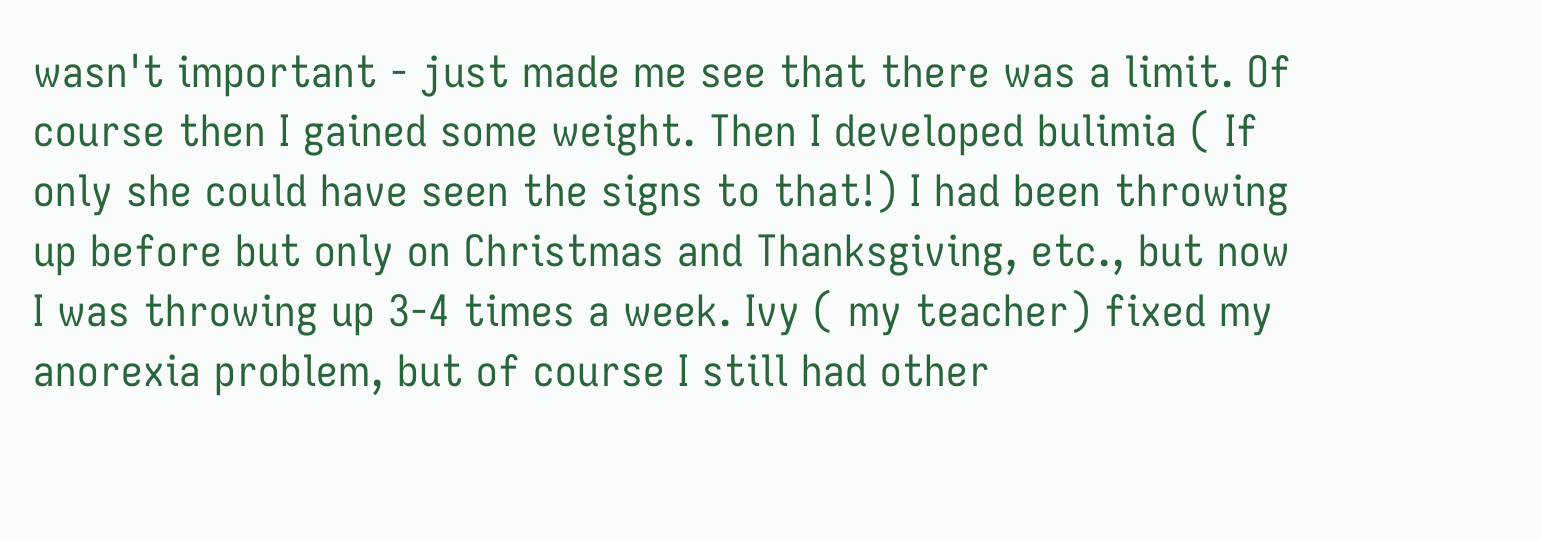wasn't important - just made me see that there was a limit. Of course then I gained some weight. Then I developed bulimia ( If only she could have seen the signs to that!) I had been throwing up before but only on Christmas and Thanksgiving, etc., but now I was throwing up 3-4 times a week. Ivy ( my teacher) fixed my anorexia problem, but of course I still had other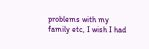problems with my family etc, I wish I had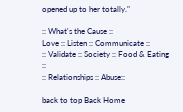opened up to her totally."

:: What's the Cause ::
Love :: Listen :: Communicate ::
:: Validate :: Society :: Food & Eating ::
:: Relationships :: Abuse::

back to top Back Home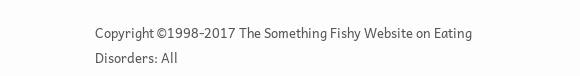Copyright ©1998-2017 The Something Fishy Website on Eating Disorders: All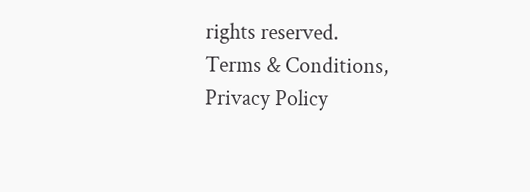rights reserved.
Terms & Conditions, Privacy Policy